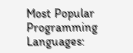Most Popular Programming Languages: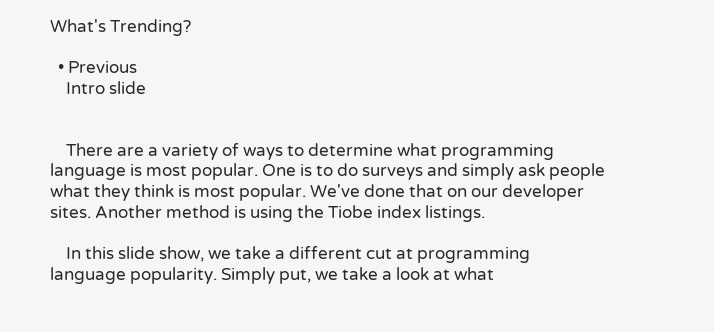What's Trending?

  • Previous
    Intro slide


    There are a variety of ways to determine what programming language is most popular. One is to do surveys and simply ask people what they think is most popular. We've done that on our developer sites. Another method is using the Tiobe index listings.

    In this slide show, we take a different cut at programming language popularity. Simply put, we take a look at what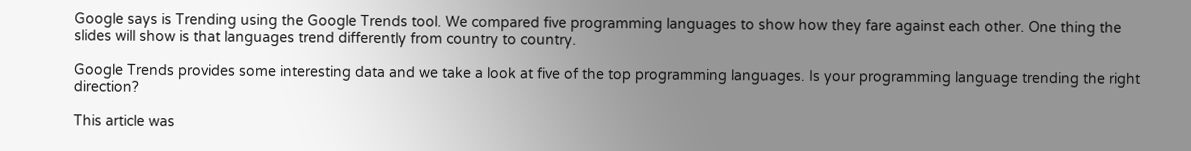Google says is Trending using the Google Trends tool. We compared five programming languages to show how they fare against each other. One thing the slides will show is that languages trend differently from country to country.

Google Trends provides some interesting data and we take a look at five of the top programming languages. Is your programming language trending the right direction?

This article was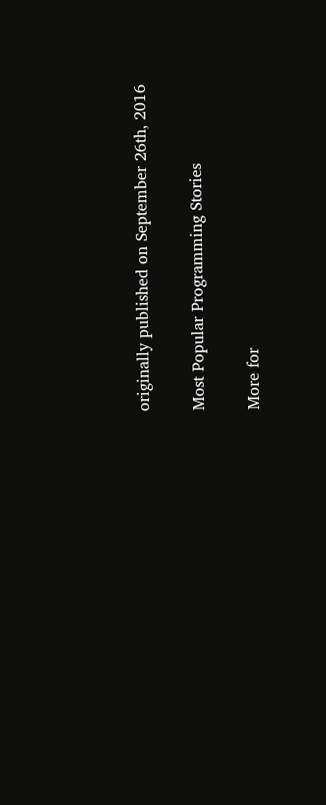originally published on September 26th, 2016

Most Popular Programming Stories

More for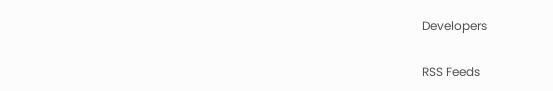Developers

RSS Feeds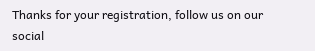Thanks for your registration, follow us on our social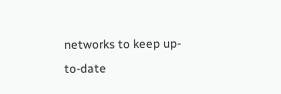networks to keep up-to-date